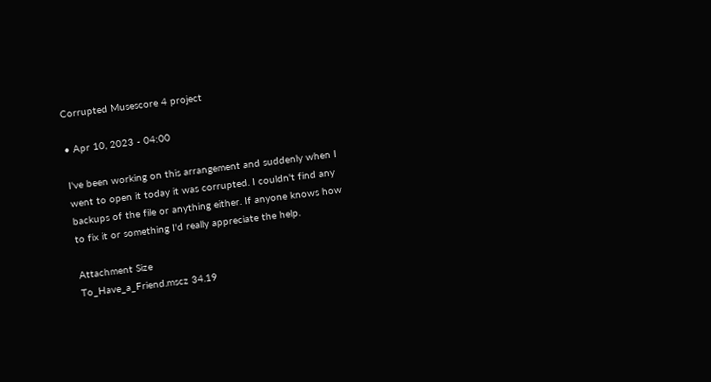Corrupted Musescore 4 project

• Apr 10, 2023 - 04:00

I've been working on this arrangement and suddenly when I went to open it today it was corrupted. I couldn't find any backups of the file or anything either. If anyone knows how to fix it or something I'd really appreciate the help.

Attachment Size
To_Have_a_Friend.mscz 34.19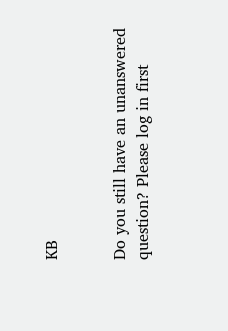KB


Do you still have an unanswered question? Please log in first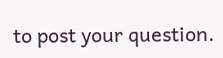to post your question.